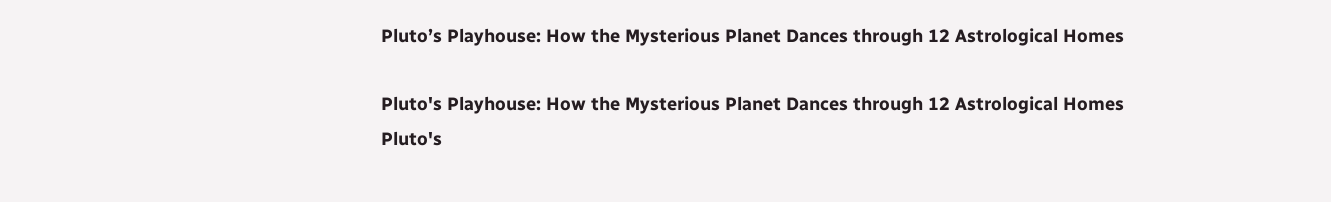Pluto’s Playhouse: How the Mysterious Planet Dances through 12 Astrological Homes

Pluto's Playhouse: How the Mysterious Planet Dances through 12 Astrological Homes
Pluto's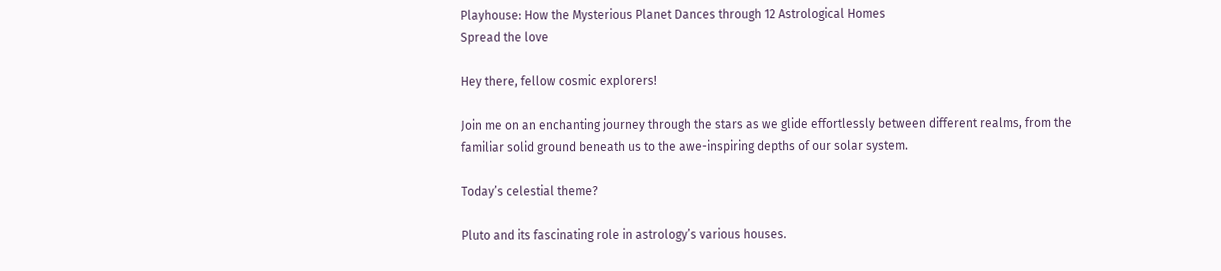Playhouse: How the Mysterious Planet Dances through 12 Astrological Homes
Spread the love

Hey there, fellow cosmic explorers!

Join me on an enchanting journey through the stars as we glide effortlessly between different realms, from the familiar solid ground beneath us to the awe-inspiring depths of our solar system.

Today’s celestial theme?

Pluto and its fascinating role in astrology’s various houses.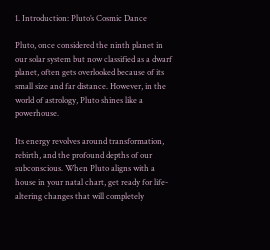1. Introduction: Pluto’s Cosmic Dance

Pluto, once considered the ninth planet in our solar system but now classified as a dwarf planet, often gets overlooked because of its small size and far distance. However, in the world of astrology, Pluto shines like a powerhouse.

Its energy revolves around transformation, rebirth, and the profound depths of our subconscious. When Pluto aligns with a house in your natal chart, get ready for life-altering changes that will completely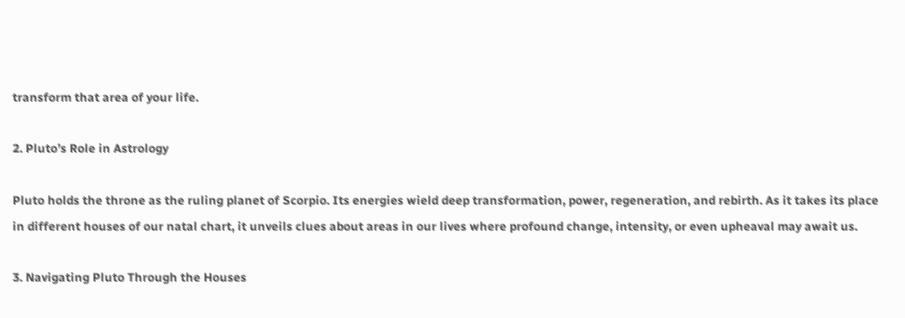transform that area of your life.

2. Pluto’s Role in Astrology

Pluto holds the throne as the ruling planet of Scorpio. Its energies wield deep transformation, power, regeneration, and rebirth. As it takes its place in different houses of our natal chart, it unveils clues about areas in our lives where profound change, intensity, or even upheaval may await us.

3. Navigating Pluto Through the Houses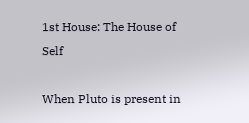1st House: The House of Self

When Pluto is present in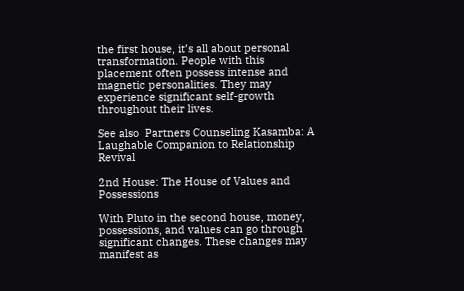the first house, it’s all about personal transformation. People with this placement often possess intense and magnetic personalities. They may experience significant self-growth throughout their lives.

See also  Partners Counseling Kasamba: A Laughable Companion to Relationship Revival

2nd House: The House of Values and Possessions

With Pluto in the second house, money, possessions, and values can go through significant changes. These changes may manifest as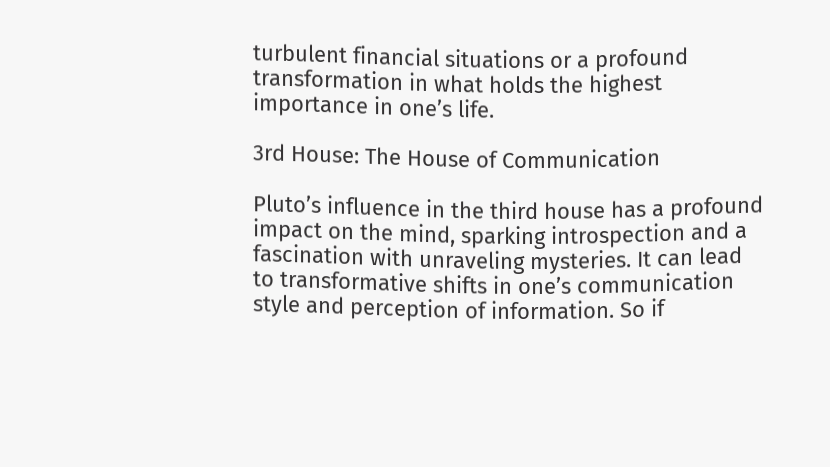turbulent financial situations or a profound transformation in what holds the highest importance in one’s life.

3rd House: The House of Communication

Pluto’s influence in the third house has a profound impact on the mind, sparking introspection and a fascination with unraveling mysteries. It can lead to transformative shifts in one’s communication style and perception of information. So if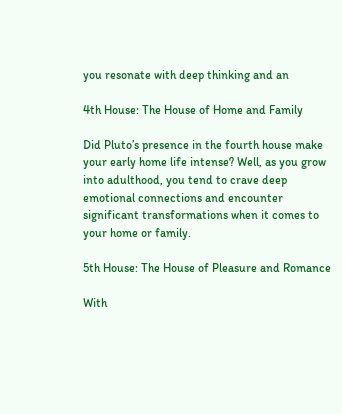you resonate with deep thinking and an

4th House: The House of Home and Family

Did Pluto’s presence in the fourth house make your early home life intense? Well, as you grow into adulthood, you tend to crave deep emotional connections and encounter significant transformations when it comes to your home or family.

5th House: The House of Pleasure and Romance

With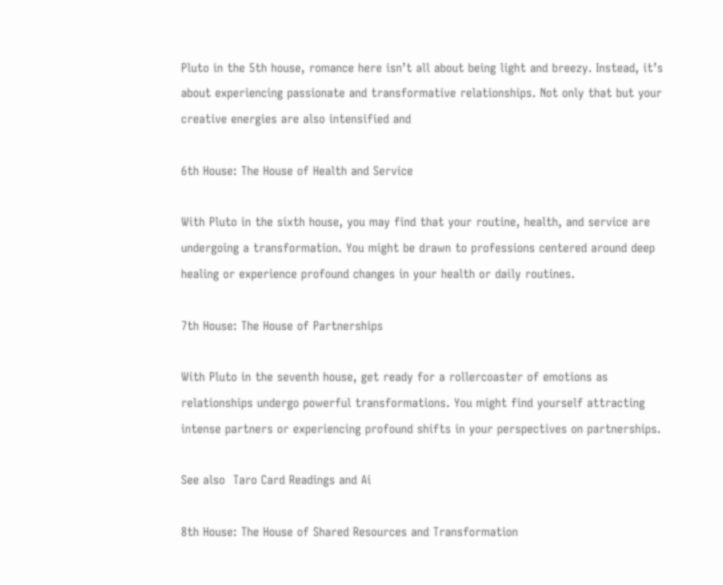Pluto in the 5th house, romance here isn’t all about being light and breezy. Instead, it’s about experiencing passionate and transformative relationships. Not only that but your creative energies are also intensified and

6th House: The House of Health and Service

With Pluto in the sixth house, you may find that your routine, health, and service are undergoing a transformation. You might be drawn to professions centered around deep healing or experience profound changes in your health or daily routines.

7th House: The House of Partnerships

With Pluto in the seventh house, get ready for a rollercoaster of emotions as relationships undergo powerful transformations. You might find yourself attracting intense partners or experiencing profound shifts in your perspectives on partnerships.

See also  Taro Card Readings and Ai

8th House: The House of Shared Resources and Transformation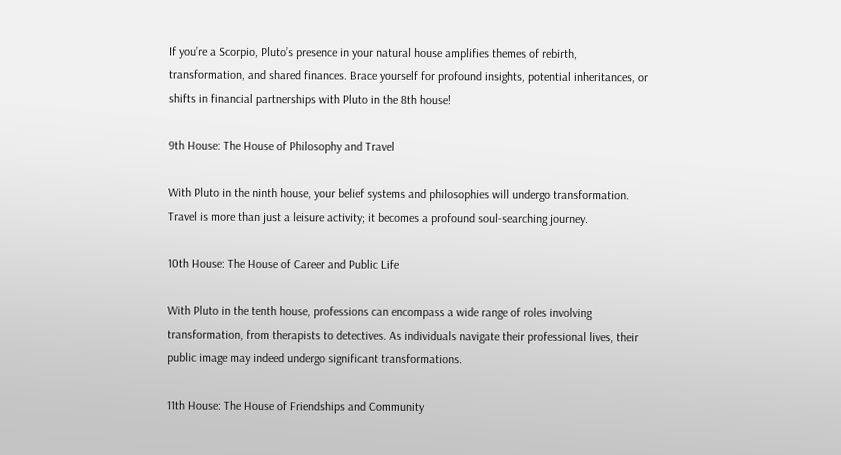If you’re a Scorpio, Pluto’s presence in your natural house amplifies themes of rebirth, transformation, and shared finances. Brace yourself for profound insights, potential inheritances, or shifts in financial partnerships with Pluto in the 8th house!

9th House: The House of Philosophy and Travel

With Pluto in the ninth house, your belief systems and philosophies will undergo transformation. Travel is more than just a leisure activity; it becomes a profound soul-searching journey.

10th House: The House of Career and Public Life

With Pluto in the tenth house, professions can encompass a wide range of roles involving transformation, from therapists to detectives. As individuals navigate their professional lives, their public image may indeed undergo significant transformations.

11th House: The House of Friendships and Community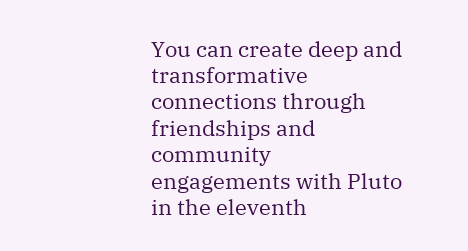You can create deep and transformative connections through friendships and community engagements with Pluto in the eleventh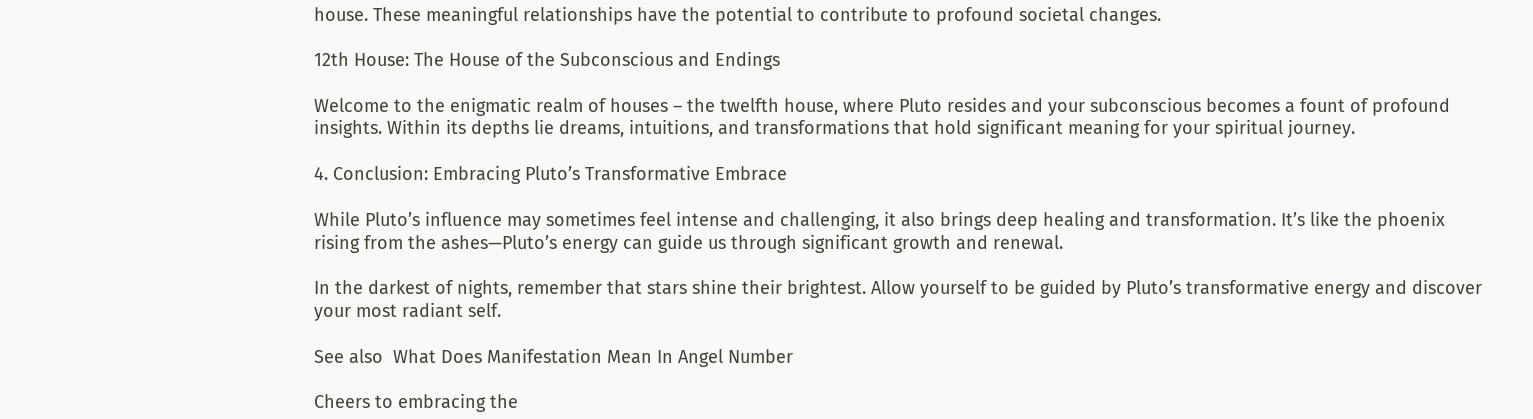house. These meaningful relationships have the potential to contribute to profound societal changes.

12th House: The House of the Subconscious and Endings

Welcome to the enigmatic realm of houses – the twelfth house, where Pluto resides and your subconscious becomes a fount of profound insights. Within its depths lie dreams, intuitions, and transformations that hold significant meaning for your spiritual journey.

4. Conclusion: Embracing Pluto’s Transformative Embrace

While Pluto’s influence may sometimes feel intense and challenging, it also brings deep healing and transformation. It’s like the phoenix rising from the ashes—Pluto’s energy can guide us through significant growth and renewal.

In the darkest of nights, remember that stars shine their brightest. Allow yourself to be guided by Pluto’s transformative energy and discover your most radiant self.

See also  What Does Manifestation Mean In Angel Number

Cheers to embracing the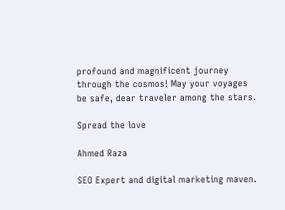profound and magnificent journey through the cosmos! May your voyages be safe, dear traveler among the stars.

Spread the love

Ahmed Raza

SEO Expert and digital marketing maven.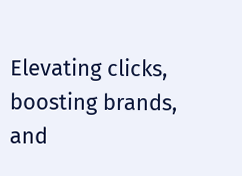Elevating clicks, boosting brands, and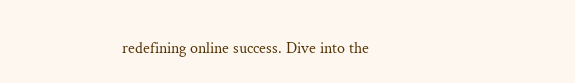redefining online success. Dive into the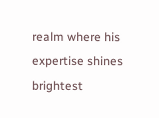realm where his expertise shines brightest